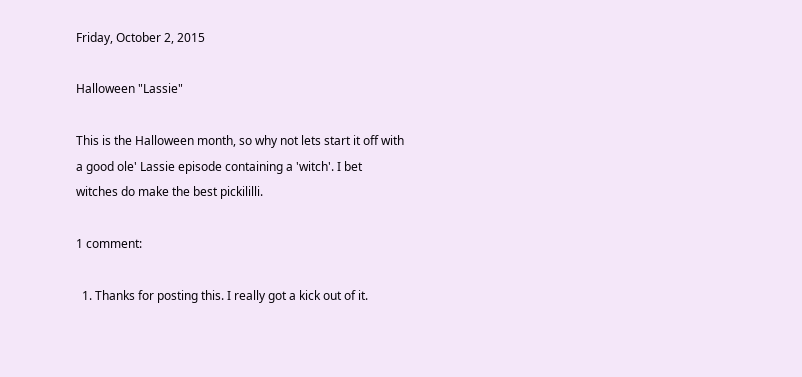Friday, October 2, 2015

Halloween "Lassie"

This is the Halloween month, so why not lets start it off with a good ole' Lassie episode containing a 'witch'. I bet witches do make the best pickililli.

1 comment:

  1. Thanks for posting this. I really got a kick out of it.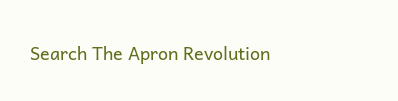Search The Apron Revolution